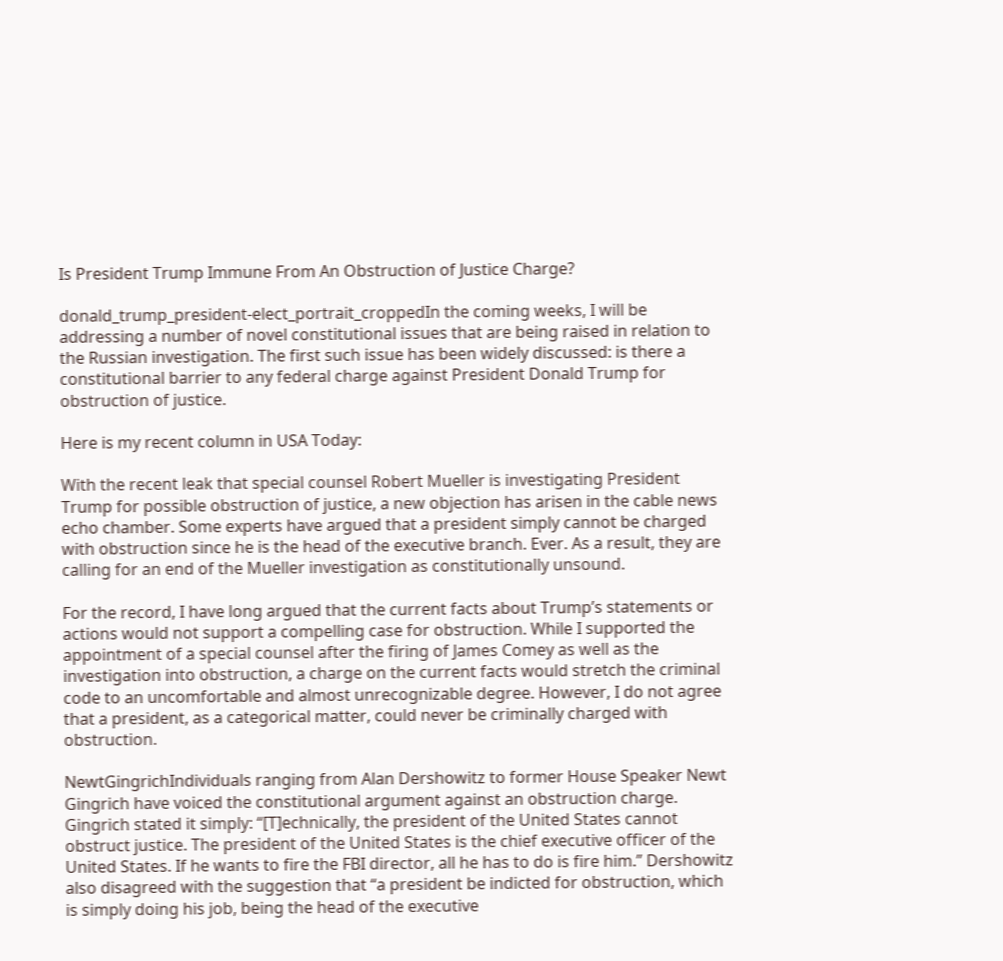Is President Trump Immune From An Obstruction of Justice Charge?

donald_trump_president-elect_portrait_croppedIn the coming weeks, I will be addressing a number of novel constitutional issues that are being raised in relation to the Russian investigation. The first such issue has been widely discussed: is there a constitutional barrier to any federal charge against President Donald Trump for obstruction of justice.

Here is my recent column in USA Today:

With the recent leak that special counsel Robert Mueller is investigating President Trump for possible obstruction of justice, a new objection has arisen in the cable news echo chamber. Some experts have argued that a president simply cannot be charged with obstruction since he is the head of the executive branch. Ever. As a result, they are calling for an end of the Mueller investigation as constitutionally unsound.

For the record, I have long argued that the current facts about Trump’s statements or actions would not support a compelling case for obstruction. While I supported the appointment of a special counsel after the firing of James Comey as well as the investigation into obstruction, a charge on the current facts would stretch the criminal code to an uncomfortable and almost unrecognizable degree. However, I do not agree that a president, as a categorical matter, could never be criminally charged with obstruction.

NewtGingrichIndividuals ranging from Alan Dershowitz to former House Speaker Newt Gingrich have voiced the constitutional argument against an obstruction charge. Gingrich stated it simply: “[T]echnically, the president of the United States cannot obstruct justice. The president of the United States is the chief executive officer of the United States. If he wants to fire the FBI director, all he has to do is fire him.” Dershowitz also disagreed with the suggestion that “a president be indicted for obstruction, which is simply doing his job, being the head of the executive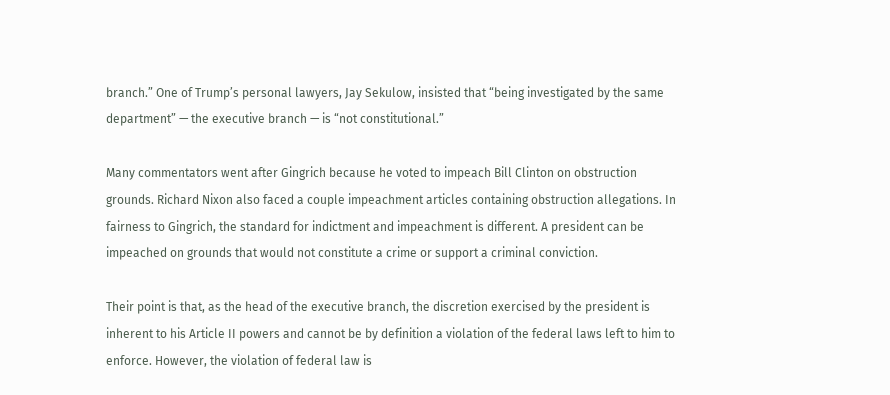branch.” One of Trump’s personal lawyers, Jay Sekulow, insisted that “being investigated by the same department” — the executive branch — is “not constitutional.”

Many commentators went after Gingrich because he voted to impeach Bill Clinton on obstruction grounds. Richard Nixon also faced a couple impeachment articles containing obstruction allegations. In fairness to Gingrich, the standard for indictment and impeachment is different. A president can be impeached on grounds that would not constitute a crime or support a criminal conviction.

Their point is that, as the head of the executive branch, the discretion exercised by the president is inherent to his Article II powers and cannot be by definition a violation of the federal laws left to him to enforce. However, the violation of federal law is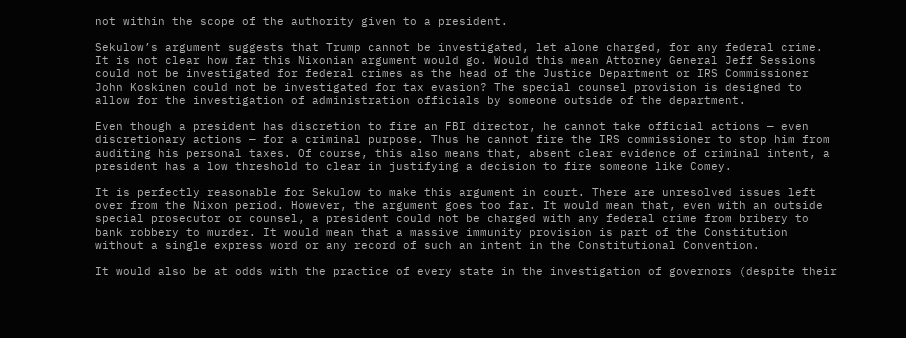not within the scope of the authority given to a president.

Sekulow’s argument suggests that Trump cannot be investigated, let alone charged, for any federal crime. It is not clear how far this Nixonian argument would go. Would this mean Attorney General Jeff Sessions could not be investigated for federal crimes as the head of the Justice Department or IRS Commissioner John Koskinen could not be investigated for tax evasion? The special counsel provision is designed to allow for the investigation of administration officials by someone outside of the department.

Even though a president has discretion to fire an FBI director, he cannot take official actions — even discretionary actions — for a criminal purpose. Thus he cannot fire the IRS commissioner to stop him from auditing his personal taxes. Of course, this also means that, absent clear evidence of criminal intent, a president has a low threshold to clear in justifying a decision to fire someone like Comey.

It is perfectly reasonable for Sekulow to make this argument in court. There are unresolved issues left over from the Nixon period. However, the argument goes too far. It would mean that, even with an outside special prosecutor or counsel, a president could not be charged with any federal crime from bribery to bank robbery to murder. It would mean that a massive immunity provision is part of the Constitution without a single express word or any record of such an intent in the Constitutional Convention.

It would also be at odds with the practice of every state in the investigation of governors (despite their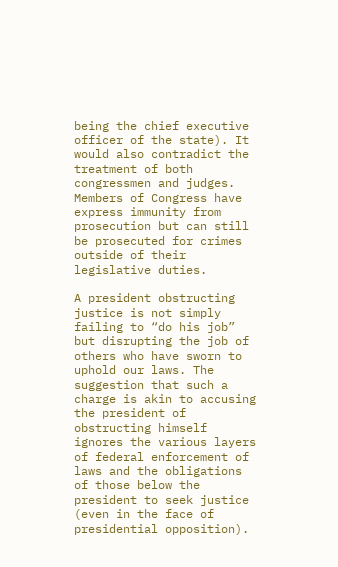being the chief executive officer of the state). It would also contradict the treatment of both congressmen and judges. Members of Congress have express immunity from prosecution but can still be prosecuted for crimes outside of their legislative duties.

A president obstructing justice is not simply failing to “do his job” but disrupting the job of others who have sworn to uphold our laws. The suggestion that such a charge is akin to accusing the president of obstructing himself ignores the various layers of federal enforcement of laws and the obligations of those below the president to seek justice (even in the face of presidential opposition).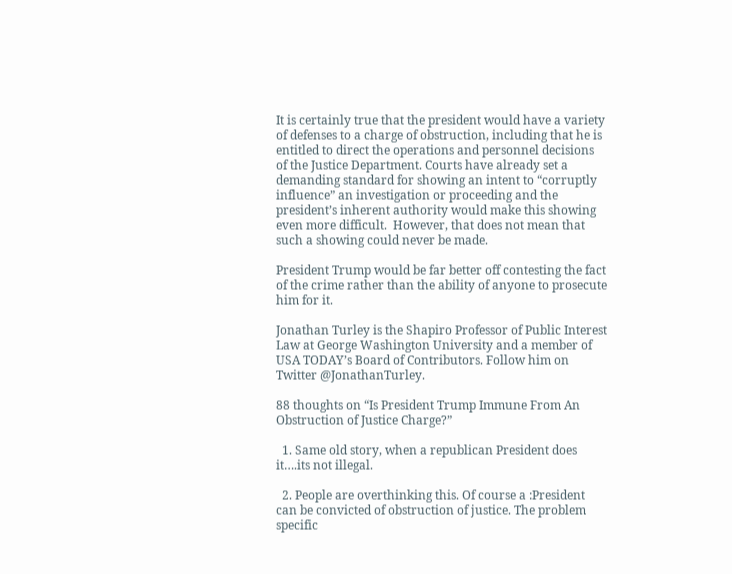It is certainly true that the president would have a variety of defenses to a charge of obstruction, including that he is entitled to direct the operations and personnel decisions of the Justice Department. Courts have already set a demanding standard for showing an intent to “corruptly influence” an investigation or proceeding and the president’s inherent authority would make this showing even more difficult.  However, that does not mean that such a showing could never be made.

President Trump would be far better off contesting the fact of the crime rather than the ability of anyone to prosecute him for it.

Jonathan Turley is the Shapiro Professor of Public Interest Law at George Washington University and a member of USA TODAY’s Board of Contributors. Follow him on Twitter @JonathanTurley.

88 thoughts on “Is President Trump Immune From An Obstruction of Justice Charge?”

  1. Same old story, when a republican President does it….its not illegal.

  2. People are overthinking this. Of course a :President can be convicted of obstruction of justice. The problem specific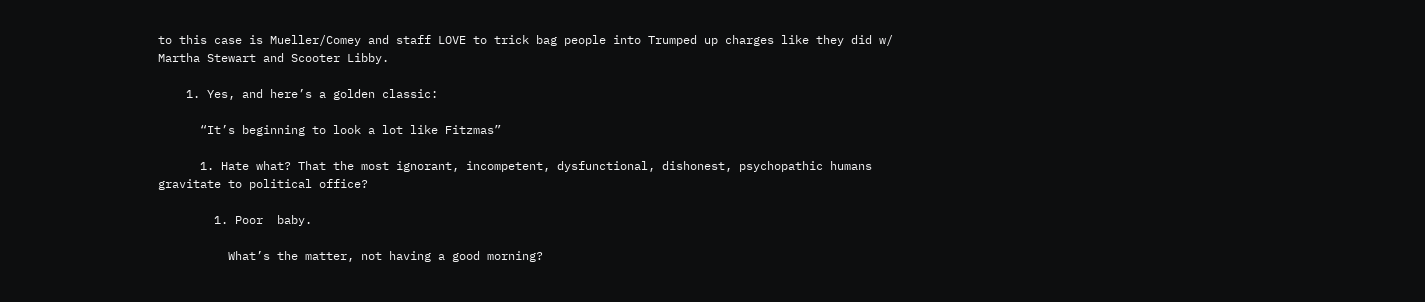to this case is Mueller/Comey and staff LOVE to trick bag people into Trumped up charges like they did w/ Martha Stewart and Scooter Libby.

    1. Yes, and here’s a golden classic:

      “It’s beginning to look a lot like Fitzmas”

      1. Hate what? That the most ignorant, incompetent, dysfunctional, dishonest, psychopathic humans gravitate to political office?

        1. Poor  baby.

          What’s the matter, not having a good morning?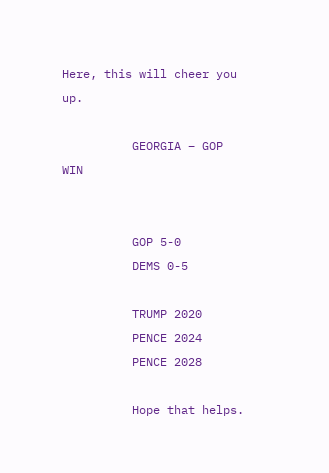Here, this will cheer you up.

          GEORGIA – GOP WIN


          GOP 5-0
          DEMS 0-5

          TRUMP 2020
          PENCE 2024
          PENCE 2028

          Hope that helps.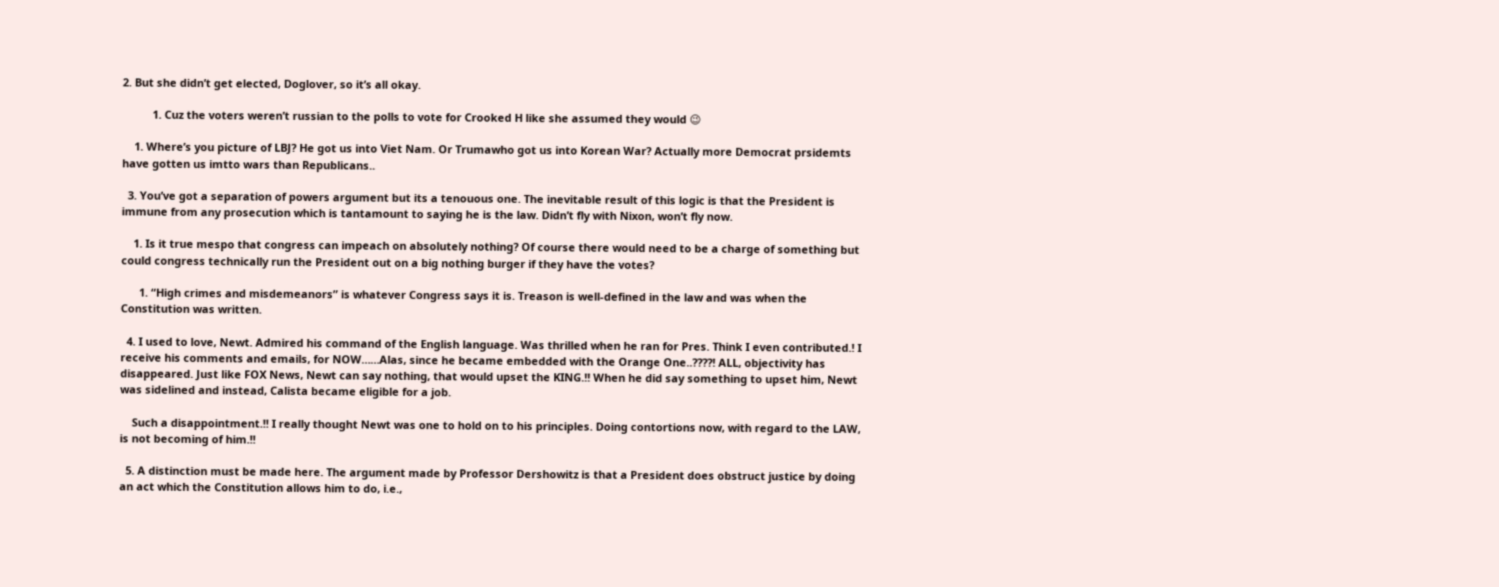2. But she didn’t get elected, Doglover, so it’s all okay.

          1. Cuz the voters weren’t russian to the polls to vote for Crooked H like she assumed they would 😉

    1. Where’s you picture of LBJ? He got us into Viet Nam. Or Trumawho got us into Korean War? Actually more Democrat prsidemts have gotten us imtto wars than Republicans..

  3. You’ve got a separation of powers argument but its a tenouous one. The inevitable result of this logic is that the President is immune from any prosecution which is tantamount to saying he is the law. Didn’t fly with Nixon, won’t fly now.

    1. Is it true mespo that congress can impeach on absolutely nothing? Of course there would need to be a charge of something but could congress technically run the President out on a big nothing burger if they have the votes?

      1. “High crimes and misdemeanors” is whatever Congress says it is. Treason is well-defined in the law and was when the Constitution was written.

  4. I used to love, Newt. Admired his command of the English language. Was thrilled when he ran for Pres. Think I even contributed.! I receive his comments and emails, for NOW……Alas, since he became embedded with the Orange One..????! ALL, objectivity has disappeared. Just like FOX News, Newt can say nothing, that would upset the KING.!! When he did say something to upset him, Newt was sidelined and instead, Calista became eligible for a job.

    Such a disappointment.!! I really thought Newt was one to hold on to his principles. Doing contortions now, with regard to the LAW, is not becoming of him.!!

  5. A distinction must be made here. The argument made by Professor Dershowitz is that a President does obstruct justice by doing an act which the Constitution allows him to do, i.e.,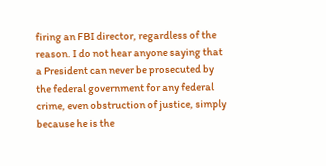firing an FBI director, regardless of the reason. I do not hear anyone saying that a President can never be prosecuted by the federal government for any federal crime, even obstruction of justice, simply because he is the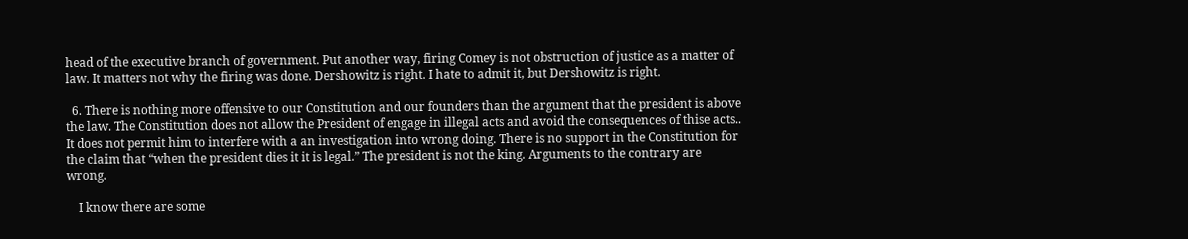head of the executive branch of government. Put another way, firing Comey is not obstruction of justice as a matter of law. It matters not why the firing was done. Dershowitz is right. I hate to admit it, but Dershowitz is right.

  6. There is nothing more offensive to our Constitution and our founders than the argument that the president is above the law. The Constitution does not allow the President of engage in illegal acts and avoid the consequences of thise acts.. It does not permit him to interfere with a an investigation into wrong doing. There is no support in the Constitution for the claim that “when the president dies it it is legal.” The president is not the king. Arguments to the contrary are wrong.

    I know there are some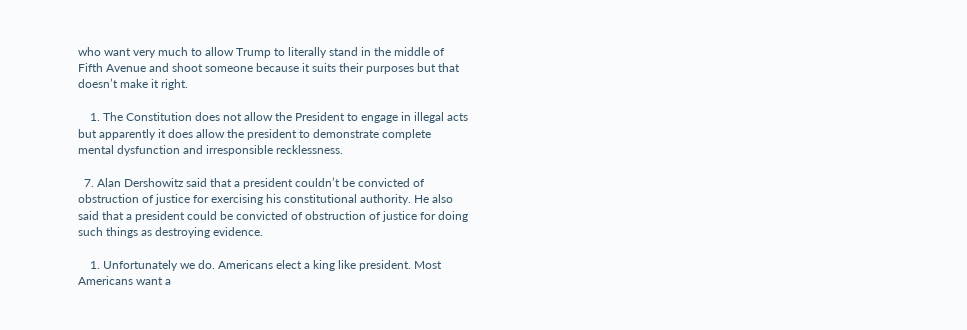who want very much to allow Trump to literally stand in the middle of Fifth Avenue and shoot someone because it suits their purposes but that doesn’t make it right.

    1. The Constitution does not allow the President to engage in illegal acts but apparently it does allow the president to demonstrate complete mental dysfunction and irresponsible recklessness.

  7. Alan Dershowitz said that a president couldn’t be convicted of obstruction of justice for exercising his constitutional authority. He also said that a president could be convicted of obstruction of justice for doing such things as destroying evidence.

    1. Unfortunately we do. Americans elect a king like president. Most Americans want a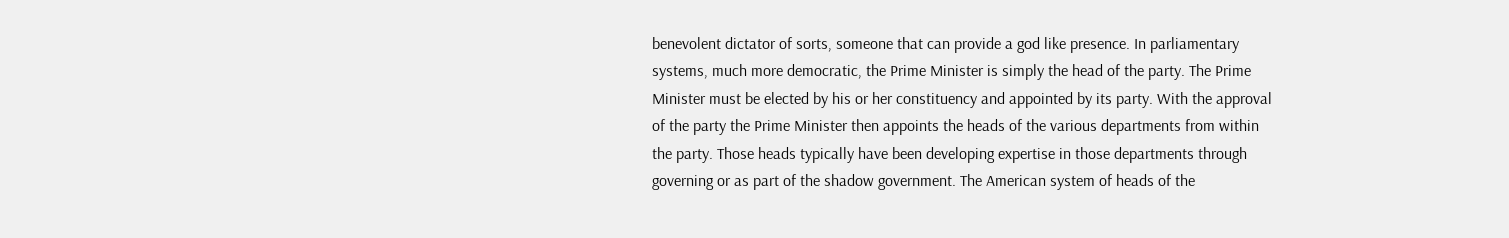benevolent dictator of sorts, someone that can provide a god like presence. In parliamentary systems, much more democratic, the Prime Minister is simply the head of the party. The Prime Minister must be elected by his or her constituency and appointed by its party. With the approval of the party the Prime Minister then appoints the heads of the various departments from within the party. Those heads typically have been developing expertise in those departments through governing or as part of the shadow government. The American system of heads of the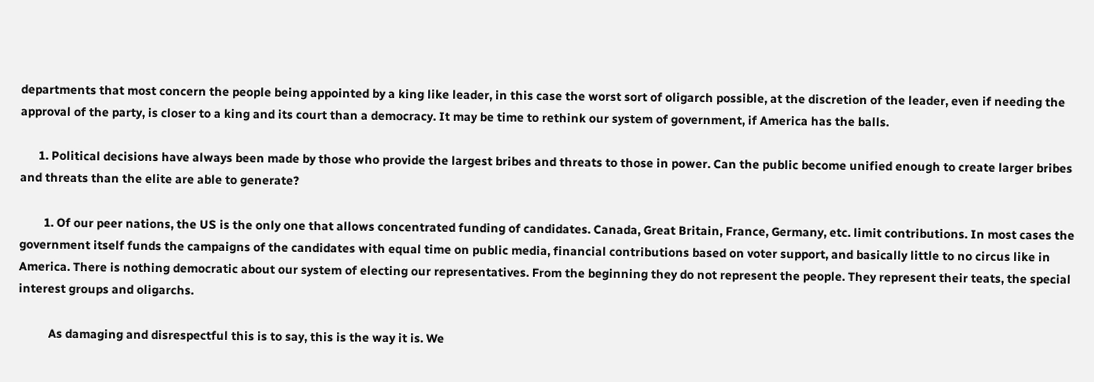departments that most concern the people being appointed by a king like leader, in this case the worst sort of oligarch possible, at the discretion of the leader, even if needing the approval of the party, is closer to a king and its court than a democracy. It may be time to rethink our system of government, if America has the balls.

      1. Political decisions have always been made by those who provide the largest bribes and threats to those in power. Can the public become unified enough to create larger bribes and threats than the elite are able to generate?

        1. Of our peer nations, the US is the only one that allows concentrated funding of candidates. Canada, Great Britain, France, Germany, etc. limit contributions. In most cases the government itself funds the campaigns of the candidates with equal time on public media, financial contributions based on voter support, and basically little to no circus like in America. There is nothing democratic about our system of electing our representatives. From the beginning they do not represent the people. They represent their teats, the special interest groups and oligarchs.

          As damaging and disrespectful this is to say, this is the way it is. We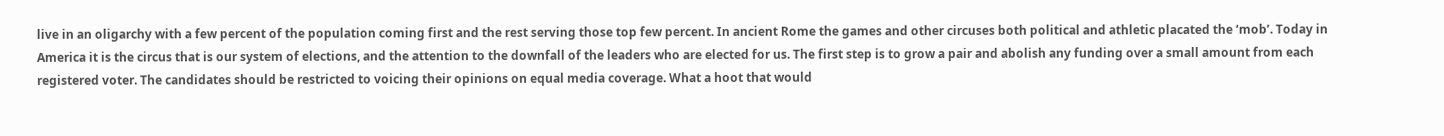live in an oligarchy with a few percent of the population coming first and the rest serving those top few percent. In ancient Rome the games and other circuses both political and athletic placated the ‘mob’. Today in America it is the circus that is our system of elections, and the attention to the downfall of the leaders who are elected for us. The first step is to grow a pair and abolish any funding over a small amount from each registered voter. The candidates should be restricted to voicing their opinions on equal media coverage. What a hoot that would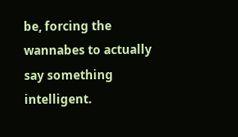be, forcing the wannabes to actually say something intelligent.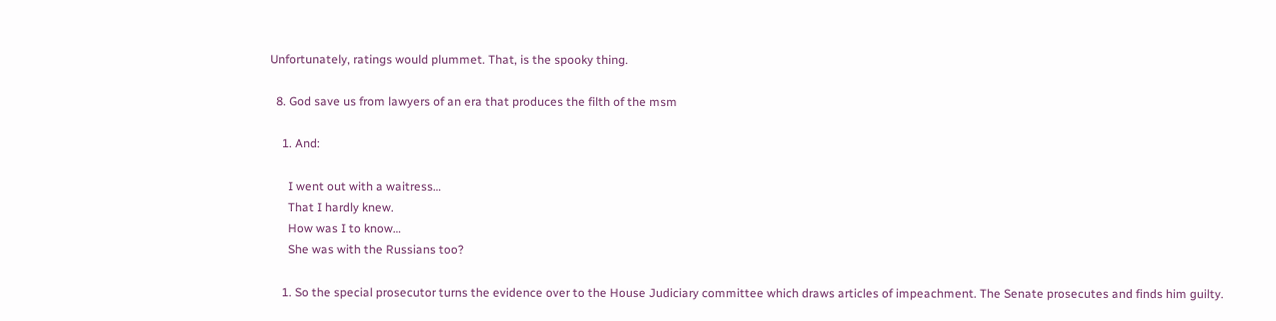Unfortunately, ratings would plummet. That, is the spooky thing.

  8. God save us from lawyers of an era that produces the filth of the msm

    1. And:

      I went out with a waitress…
      That I hardly knew.
      How was I to know…
      She was with the Russians too?

    1. So the special prosecutor turns the evidence over to the House Judiciary committee which draws articles of impeachment. The Senate prosecutes and finds him guilty.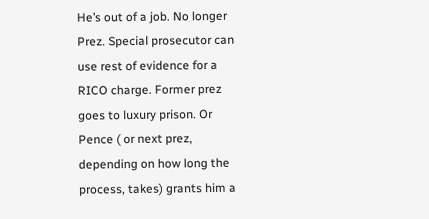He’s out of a job. No longer Prez. Special prosecutor can use rest of evidence for a RICO charge. Former prez goes to luxury prison. Or Pence ( or next prez, depending on how long the process, takes) grants him a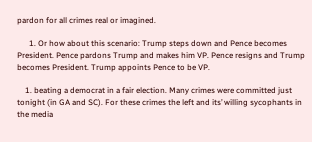pardon for all crimes real or imagined.

      1. Or how about this scenario: Trump steps down and Pence becomes President. Pence pardons Trump and makes him VP. Pence resigns and Trump becomes President. Trump appoints Pence to be VP.

    1. beating a democrat in a fair election. Many crimes were committed just tonight (in GA and SC). For these crimes the left and its’ willing sycophants in the media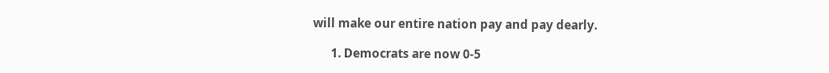will make our entire nation pay and pay dearly.

      1. Democrats are now 0-5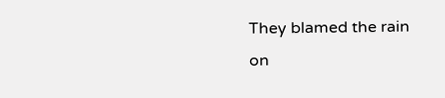They blamed the rain on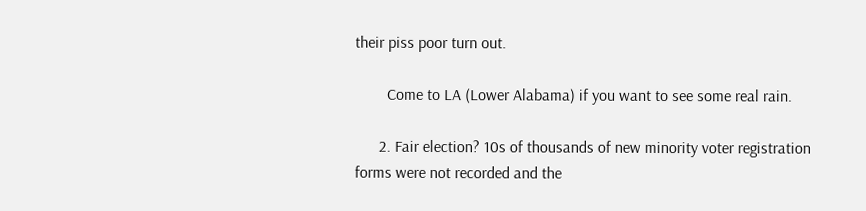their piss poor turn out.

        Come to LA (Lower Alabama) if you want to see some real rain.

      2. Fair election? 10s of thousands of new minority voter registration forms were not recorded and the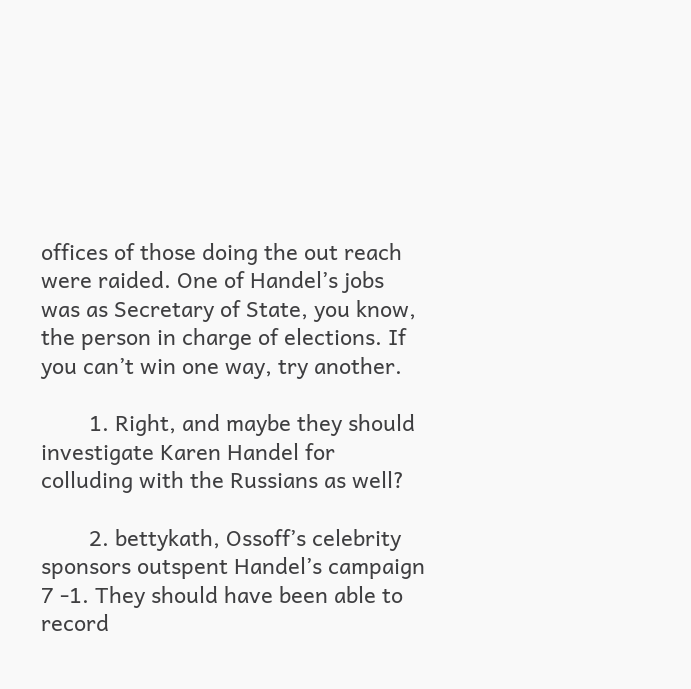offices of those doing the out reach were raided. One of Handel’s jobs was as Secretary of State, you know, the person in charge of elections. If you can’t win one way, try another.

        1. Right, and maybe they should investigate Karen Handel for colluding with the Russians as well?

        2. bettykath, Ossoff’s celebrity sponsors outspent Handel’s campaign 7 -1. They should have been able to record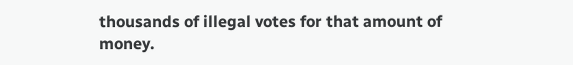thousands of illegal votes for that amount of money.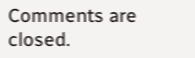Comments are closed.